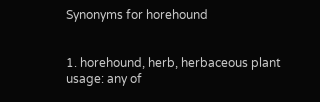Synonyms for horehound


1. horehound, herb, herbaceous plant
usage: any of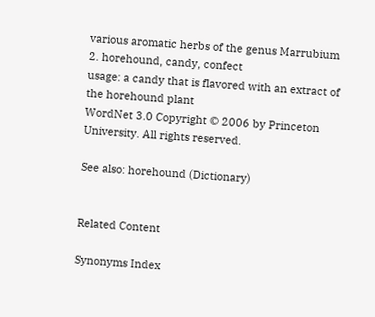various aromatic herbs of the genus Marrubium
2. horehound, candy, confect
usage: a candy that is flavored with an extract of the horehound plant
WordNet 3.0 Copyright © 2006 by Princeton University. All rights reserved.

See also: horehound (Dictionary)


Related Content

Synonyms Index